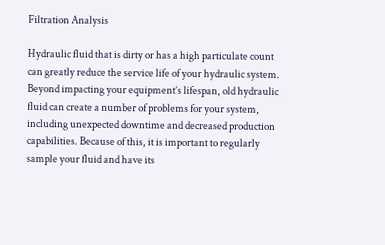Filtration Analysis

Hydraulic fluid that is dirty or has a high particulate count can greatly reduce the service life of your hydraulic system. Beyond impacting your equipment’s lifespan, old hydraulic fluid can create a number of problems for your system, including unexpected downtime and decreased production capabilities. Because of this, it is important to regularly sample your fluid and have its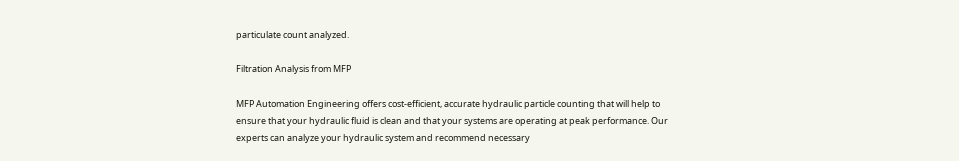particulate count analyzed.

Filtration Analysis from MFP

MFP Automation Engineering offers cost-efficient, accurate hydraulic particle counting that will help to ensure that your hydraulic fluid is clean and that your systems are operating at peak performance. Our experts can analyze your hydraulic system and recommend necessary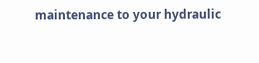maintenance to your hydraulic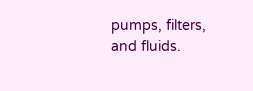pumps, filters, and fluids.